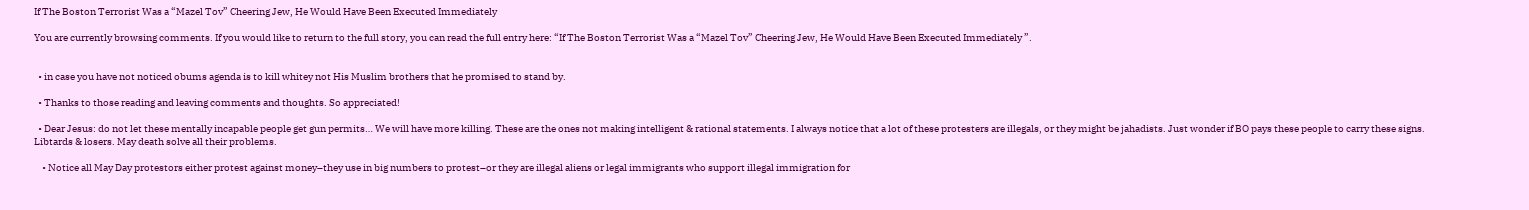If The Boston Terrorist Was a “Mazel Tov” Cheering Jew, He Would Have Been Executed Immediately

You are currently browsing comments. If you would like to return to the full story, you can read the full entry here: “If The Boston Terrorist Was a “Mazel Tov” Cheering Jew, He Would Have Been Executed Immediately ”.


  • in case you have not noticed obums agenda is to kill whitey not His Muslim brothers that he promised to stand by.

  • Thanks to those reading and leaving comments and thoughts. So appreciated!

  • Dear Jesus: do not let these mentally incapable people get gun permits… We will have more killing. These are the ones not making intelligent & rational statements. I always notice that a lot of these protesters are illegals, or they might be jahadists. Just wonder if BO pays these people to carry these signs. Libtards & losers. May death solve all their problems.

    • Notice all May Day protestors either protest against money–they use in big numbers to protest–or they are illegal aliens or legal immigrants who support illegal immigration for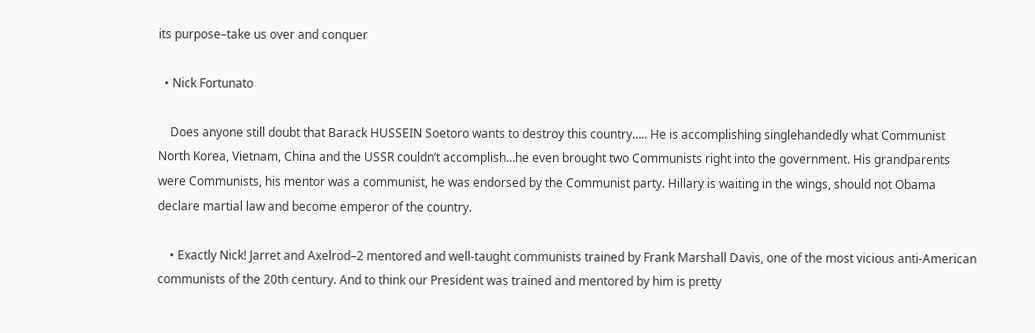its purpose–take us over and conquer

  • Nick Fortunato

    Does anyone still doubt that Barack HUSSEIN Soetoro wants to destroy this country….. He is accomplishing singlehandedly what Communist North Korea, Vietnam, China and the USSR couldn’t accomplish…he even brought two Communists right into the government. His grandparents were Communists, his mentor was a communist, he was endorsed by the Communist party. Hillary is waiting in the wings, should not Obama declare martial law and become emperor of the country.

    • Exactly Nick! Jarret and Axelrod–2 mentored and well-taught communists trained by Frank Marshall Davis, one of the most vicious anti-American communists of the 20th century. And to think our President was trained and mentored by him is pretty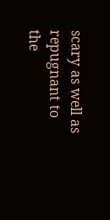scary as well as repugnant to the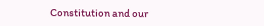Constitution and our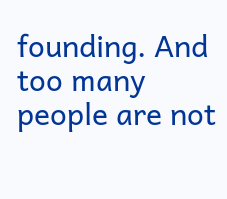founding. And too many people are not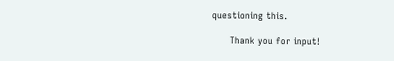questioning this.

      Thank you for input!